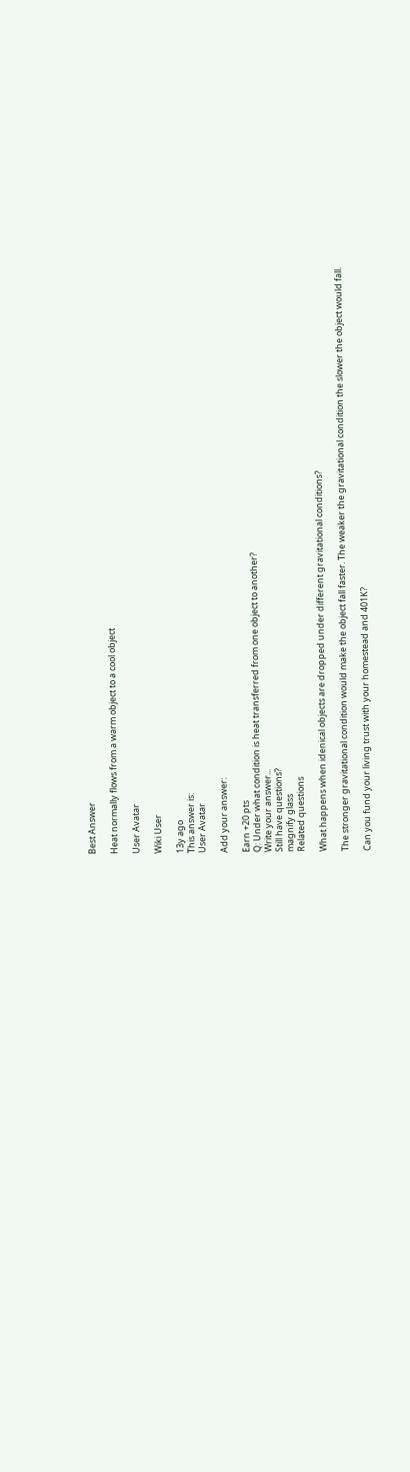Best Answer

Heat normally flows from a warm object to a cool object

User Avatar

Wiki User

13y ago
This answer is:
User Avatar

Add your answer:

Earn +20 pts
Q: Under what condition is heat transferred from one object to another?
Write your answer...
Still have questions?
magnify glass
Related questions

What happens when idenical objects are dropped under different gravitational conditions?

The stronger gravitational condition would make the object fall faster. The weaker the gravitational condition the slower the object would fall.

Can you fund your living trust with your homestead and 401K?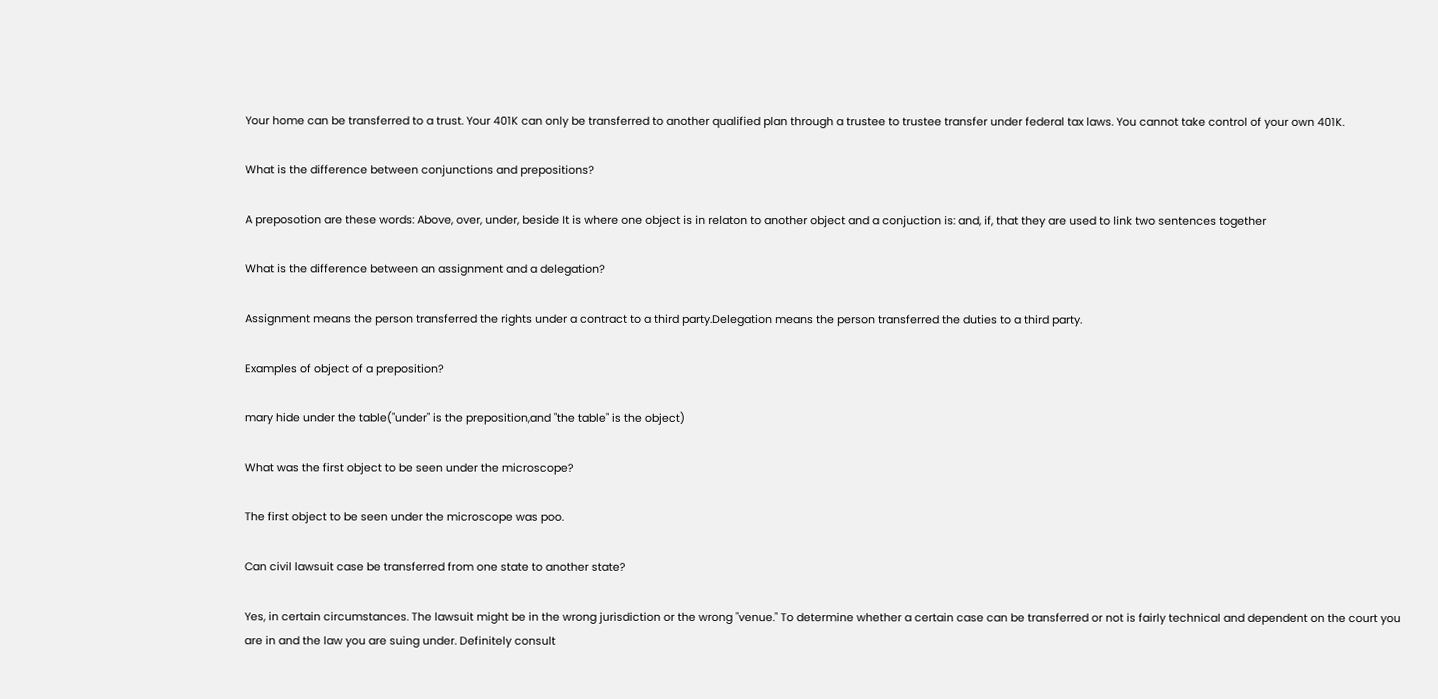Your home can be transferred to a trust. Your 401K can only be transferred to another qualified plan through a trustee to trustee transfer under federal tax laws. You cannot take control of your own 401K.

What is the difference between conjunctions and prepositions?

A preposotion are these words: Above, over, under, beside It is where one object is in relaton to another object and a conjuction is: and, if, that they are used to link two sentences together

What is the difference between an assignment and a delegation?

Assignment means the person transferred the rights under a contract to a third party.Delegation means the person transferred the duties to a third party.

Examples of object of a preposition?

mary hide under the table("under" is the preposition,and "the table" is the object)

What was the first object to be seen under the microscope?

The first object to be seen under the microscope was poo.

Can civil lawsuit case be transferred from one state to another state?

Yes, in certain circumstances. The lawsuit might be in the wrong jurisdiction or the wrong "venue." To determine whether a certain case can be transferred or not is fairly technical and dependent on the court you are in and the law you are suing under. Definitely consult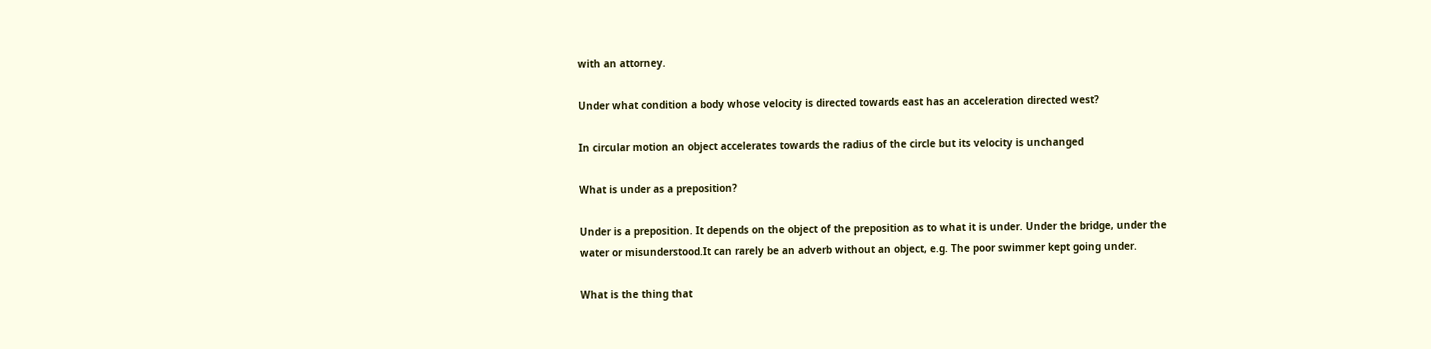with an attorney.

Under what condition a body whose velocity is directed towards east has an acceleration directed west?

In circular motion an object accelerates towards the radius of the circle but its velocity is unchanged

What is under as a preposition?

Under is a preposition. It depends on the object of the preposition as to what it is under. Under the bridge, under the water or misunderstood.It can rarely be an adverb without an object, e.g. The poor swimmer kept going under.

What is the thing that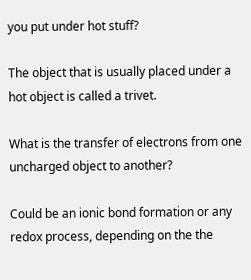you put under hot stuff?

The object that is usually placed under a hot object is called a trivet.

What is the transfer of electrons from one uncharged object to another?

Could be an ionic bond formation or any redox process, depending on the the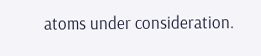atoms under consideration.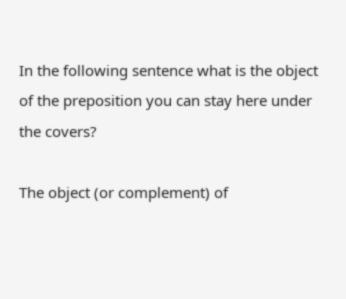In the following sentence what is the object of the preposition you can stay here under the covers?

The object (or complement) of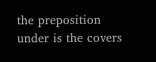the preposition under is the covers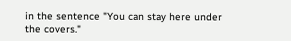in the sentence "You can stay here under the covers."